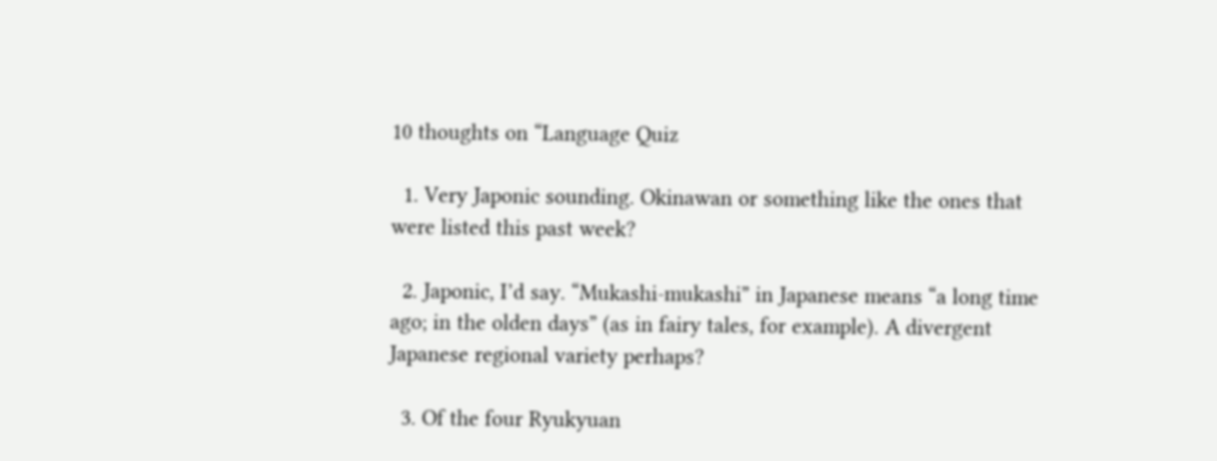10 thoughts on “Language Quiz

  1. Very Japonic sounding. Okinawan or something like the ones that were listed this past week?

  2. Japonic, I’d say. “Mukashi-mukashi” in Japanese means “a long time ago; in the olden days” (as in fairy tales, for example). A divergent Japanese regional variety perhaps?

  3. Of the four Ryukyuan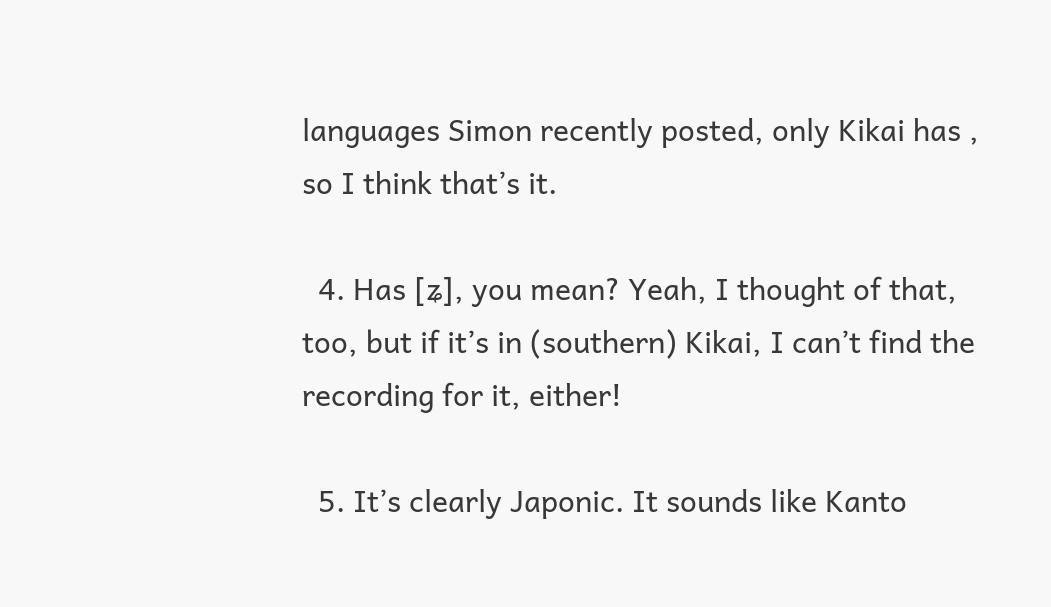languages Simon recently posted, only Kikai has , so I think that’s it.

  4. Has [ʑ], you mean? Yeah, I thought of that, too, but if it’s in (southern) Kikai, I can’t find the recording for it, either!

  5. It’s clearly Japonic. It sounds like Kanto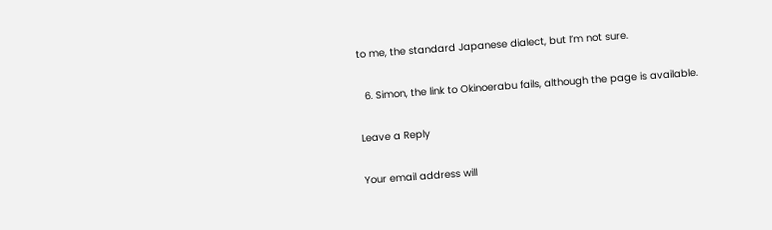to me, the standard Japanese dialect, but I’m not sure.

  6. Simon, the link to Okinoerabu fails, although the page is available.

Leave a Reply

Your email address will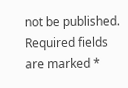not be published. Required fields are marked *